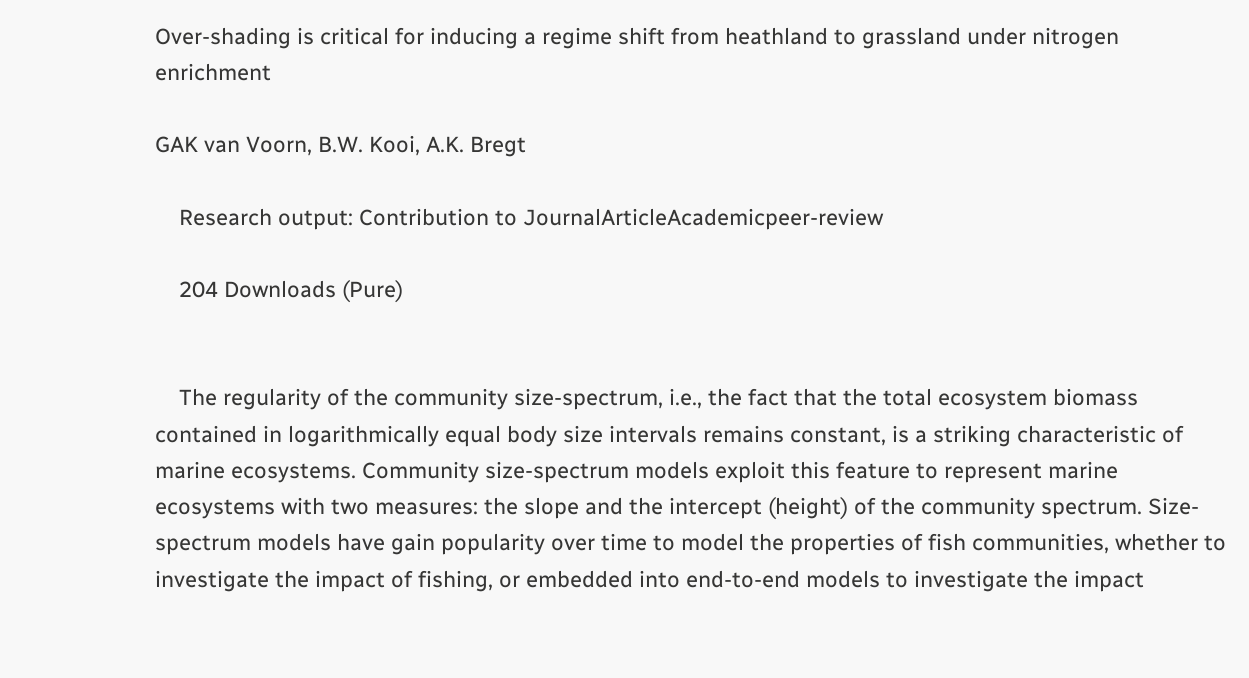Over-shading is critical for inducing a regime shift from heathland to grassland under nitrogen enrichment

GAK van Voorn, B.W. Kooi, A.K. Bregt

    Research output: Contribution to JournalArticleAcademicpeer-review

    204 Downloads (Pure)


    The regularity of the community size-spectrum, i.e., the fact that the total ecosystem biomass contained in logarithmically equal body size intervals remains constant, is a striking characteristic of marine ecosystems. Community size-spectrum models exploit this feature to represent marine ecosystems with two measures: the slope and the intercept (height) of the community spectrum. Size-spectrum models have gain popularity over time to model the properties of fish communities, whether to investigate the impact of fishing, or embedded into end-to-end models to investigate the impact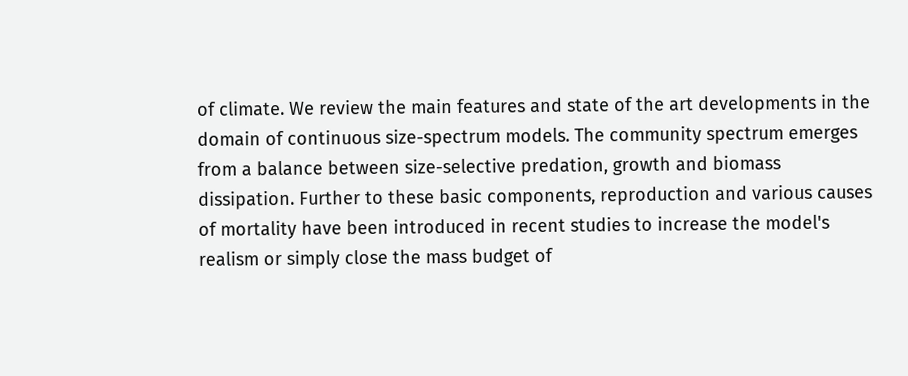of climate. We review the main features and state of the art developments in the domain of continuous size-spectrum models. The community spectrum emerges from a balance between size-selective predation, growth and biomass dissipation. Further to these basic components, reproduction and various causes of mortality have been introduced in recent studies to increase the model's realism or simply close the mass budget of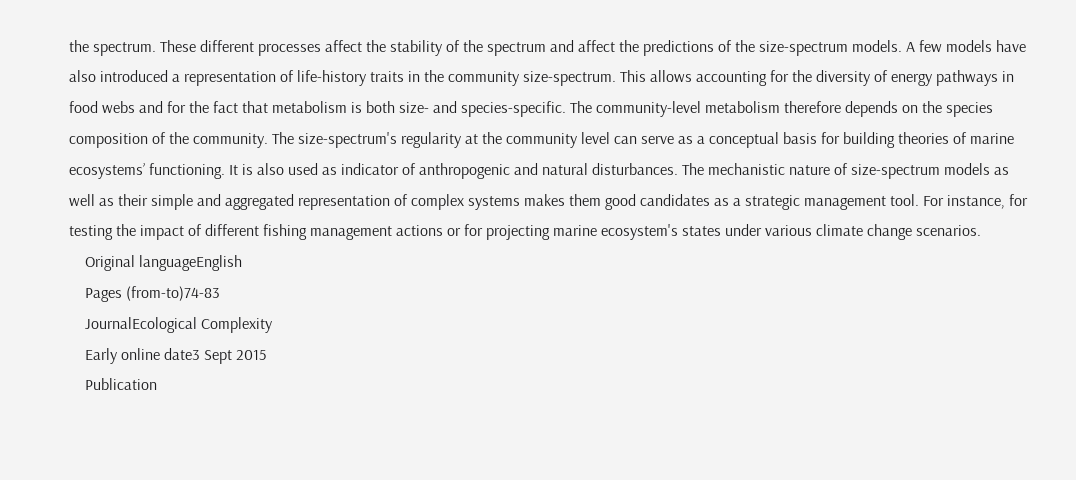the spectrum. These different processes affect the stability of the spectrum and affect the predictions of the size-spectrum models. A few models have also introduced a representation of life-history traits in the community size-spectrum. This allows accounting for the diversity of energy pathways in food webs and for the fact that metabolism is both size- and species-specific. The community-level metabolism therefore depends on the species composition of the community. The size-spectrum's regularity at the community level can serve as a conceptual basis for building theories of marine ecosystems’ functioning. It is also used as indicator of anthropogenic and natural disturbances. The mechanistic nature of size-spectrum models as well as their simple and aggregated representation of complex systems makes them good candidates as a strategic management tool. For instance, for testing the impact of different fishing management actions or for projecting marine ecosystem's states under various climate change scenarios.
    Original languageEnglish
    Pages (from-to)74-83
    JournalEcological Complexity
    Early online date3 Sept 2015
    Publication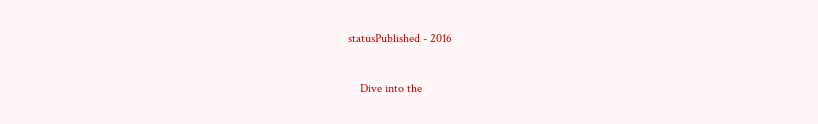statusPublished - 2016


    Dive into the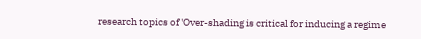research topics of 'Over-shading is critical for inducing a regime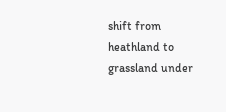shift from heathland to grassland under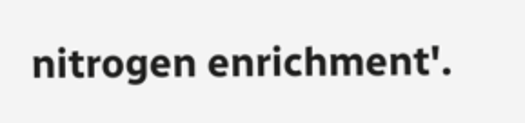nitrogen enrichment'.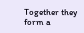Together they form a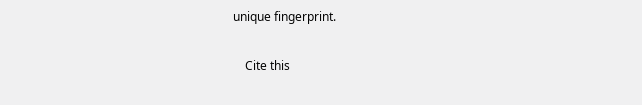unique fingerprint.

    Cite this